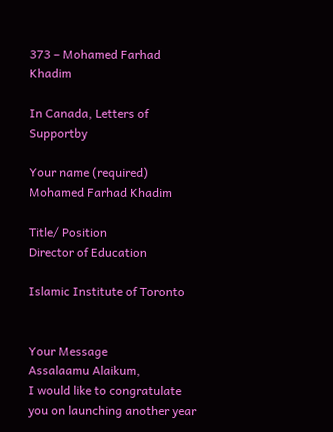373 – Mohamed Farhad Khadim

In Canada, Letters of Supportby

Your name (required)
Mohamed Farhad Khadim

Title/ Position
Director of Education

Islamic Institute of Toronto


Your Message
Assalaamu Alaikum,
I would like to congratulate you on launching another year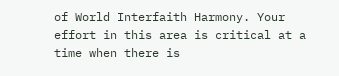of World Interfaith Harmony. Your effort in this area is critical at a time when there is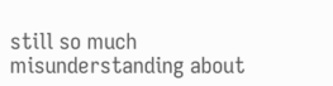still so much misunderstanding about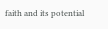faith and its potential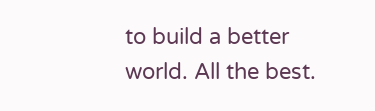to build a better world. All the best.